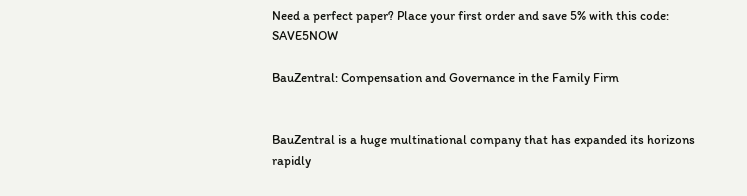Need a perfect paper? Place your first order and save 5% with this code:   SAVE5NOW

BauZentral: Compensation and Governance in the Family Firm


BauZentral is a huge multinational company that has expanded its horizons rapidly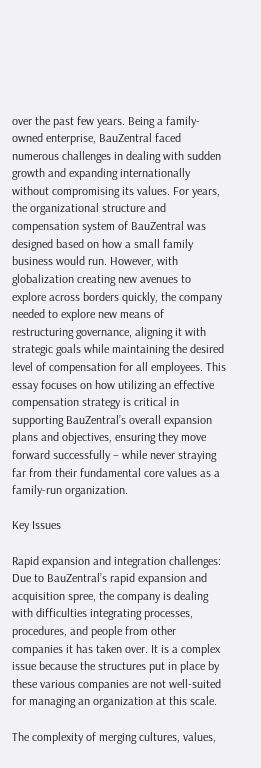over the past few years. Being a family-owned enterprise, BauZentral faced numerous challenges in dealing with sudden growth and expanding internationally without compromising its values. For years, the organizational structure and compensation system of BauZentral was designed based on how a small family business would run. However, with globalization creating new avenues to explore across borders quickly, the company needed to explore new means of restructuring governance, aligning it with strategic goals while maintaining the desired level of compensation for all employees. This essay focuses on how utilizing an effective compensation strategy is critical in supporting BauZentral’s overall expansion plans and objectives, ensuring they move forward successfully – while never straying far from their fundamental core values as a family-run organization.

Key Issues

Rapid expansion and integration challenges: Due to BauZentral’s rapid expansion and acquisition spree, the company is dealing with difficulties integrating processes, procedures, and people from other companies it has taken over. It is a complex issue because the structures put in place by these various companies are not well-suited for managing an organization at this scale.

The complexity of merging cultures, values,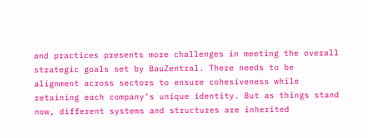and practices presents more challenges in meeting the overall strategic goals set by BauZentral. There needs to be alignment across sectors to ensure cohesiveness while retaining each company’s unique identity. But as things stand now, different systems and structures are inherited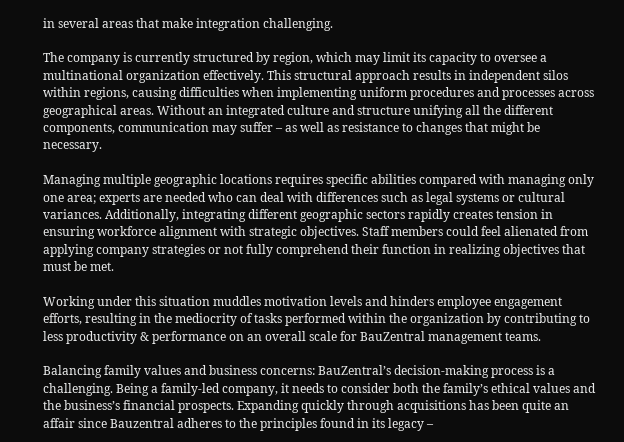in several areas that make integration challenging.

The company is currently structured by region, which may limit its capacity to oversee a multinational organization effectively. This structural approach results in independent silos within regions, causing difficulties when implementing uniform procedures and processes across geographical areas. Without an integrated culture and structure unifying all the different components, communication may suffer – as well as resistance to changes that might be necessary.

Managing multiple geographic locations requires specific abilities compared with managing only one area; experts are needed who can deal with differences such as legal systems or cultural variances. Additionally, integrating different geographic sectors rapidly creates tension in ensuring workforce alignment with strategic objectives. Staff members could feel alienated from applying company strategies or not fully comprehend their function in realizing objectives that must be met.

Working under this situation muddles motivation levels and hinders employee engagement efforts, resulting in the mediocrity of tasks performed within the organization by contributing to less productivity & performance on an overall scale for BauZentral management teams.

Balancing family values and business concerns: BauZentral’s decision-making process is a challenging. Being a family-led company, it needs to consider both the family’s ethical values and the business’s financial prospects. Expanding quickly through acquisitions has been quite an affair since Bauzentral adheres to the principles found in its legacy –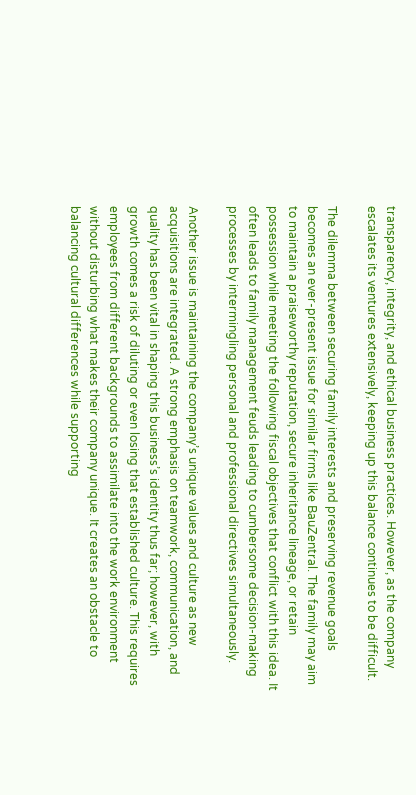transparency, integrity, and ethical business practices. However, as the company escalates its ventures extensively, keeping up this balance continues to be difficult.

The dilemma between securing family interests and preserving revenue goals becomes an ever-present issue for similar firms like BauZentral. The family may aim to maintain a praiseworthy reputation, secure inheritance lineage, or retain possession while meeting the following fiscal objectives that conflict with this idea. It often leads to family management feuds leading to cumbersome decision-making processes by intermingling personal and professional directives simultaneously.

Another issue is maintaining the company’s unique values and culture as new acquisitions are integrated. A strong emphasis on teamwork, communication, and quality has been vital in shaping this business’s identity thus far; however, with growth comes a risk of diluting or even losing that established culture. This requires employees from different backgrounds to assimilate into the work environment without disturbing what makes their company unique. It creates an obstacle to balancing cultural differences while supporting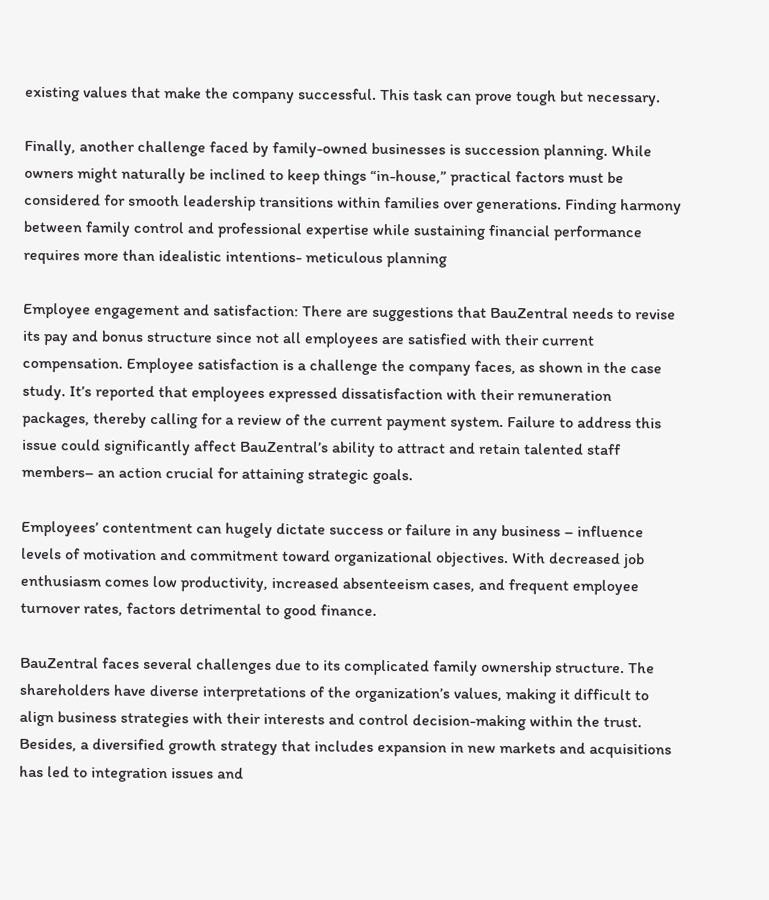existing values that make the company successful. This task can prove tough but necessary.

Finally, another challenge faced by family-owned businesses is succession planning. While owners might naturally be inclined to keep things “in-house,” practical factors must be considered for smooth leadership transitions within families over generations. Finding harmony between family control and professional expertise while sustaining financial performance requires more than idealistic intentions- meticulous planning

Employee engagement and satisfaction: There are suggestions that BauZentral needs to revise its pay and bonus structure since not all employees are satisfied with their current compensation. Employee satisfaction is a challenge the company faces, as shown in the case study. It’s reported that employees expressed dissatisfaction with their remuneration packages, thereby calling for a review of the current payment system. Failure to address this issue could significantly affect BauZentral’s ability to attract and retain talented staff members– an action crucial for attaining strategic goals.

Employees’ contentment can hugely dictate success or failure in any business – influence levels of motivation and commitment toward organizational objectives. With decreased job enthusiasm comes low productivity, increased absenteeism cases, and frequent employee turnover rates, factors detrimental to good finance.

BauZentral faces several challenges due to its complicated family ownership structure. The shareholders have diverse interpretations of the organization’s values, making it difficult to align business strategies with their interests and control decision-making within the trust. Besides, a diversified growth strategy that includes expansion in new markets and acquisitions has led to integration issues and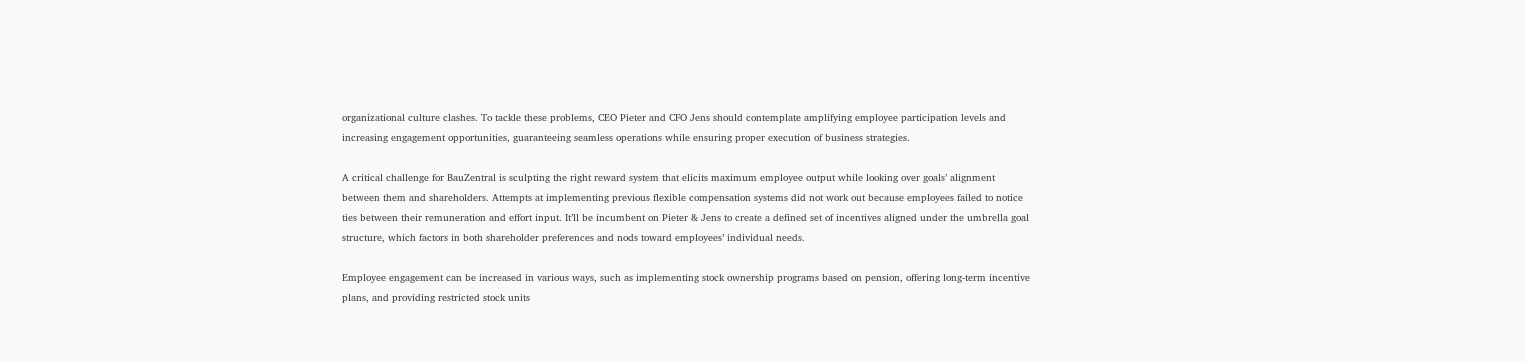organizational culture clashes. To tackle these problems, CEO Pieter and CFO Jens should contemplate amplifying employee participation levels and increasing engagement opportunities, guaranteeing seamless operations while ensuring proper execution of business strategies.

A critical challenge for BauZentral is sculpting the right reward system that elicits maximum employee output while looking over goals’ alignment between them and shareholders. Attempts at implementing previous flexible compensation systems did not work out because employees failed to notice ties between their remuneration and effort input. It’ll be incumbent on Pieter & Jens to create a defined set of incentives aligned under the umbrella goal structure, which factors in both shareholder preferences and nods toward employees’ individual needs.

Employee engagement can be increased in various ways, such as implementing stock ownership programs based on pension, offering long-term incentive plans, and providing restricted stock units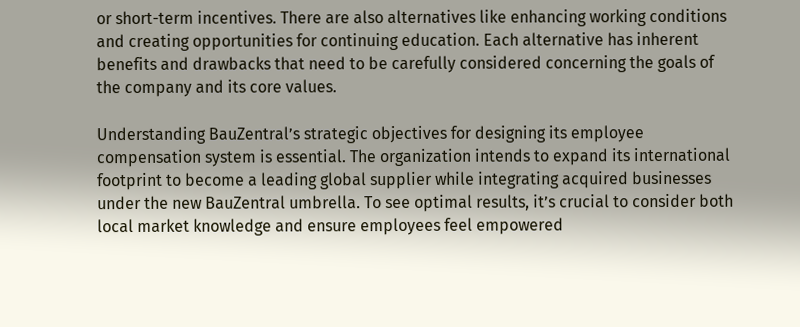or short-term incentives. There are also alternatives like enhancing working conditions and creating opportunities for continuing education. Each alternative has inherent benefits and drawbacks that need to be carefully considered concerning the goals of the company and its core values.

Understanding BauZentral’s strategic objectives for designing its employee compensation system is essential. The organization intends to expand its international footprint to become a leading global supplier while integrating acquired businesses under the new BauZentral umbrella. To see optimal results, it’s crucial to consider both local market knowledge and ensure employees feel empowered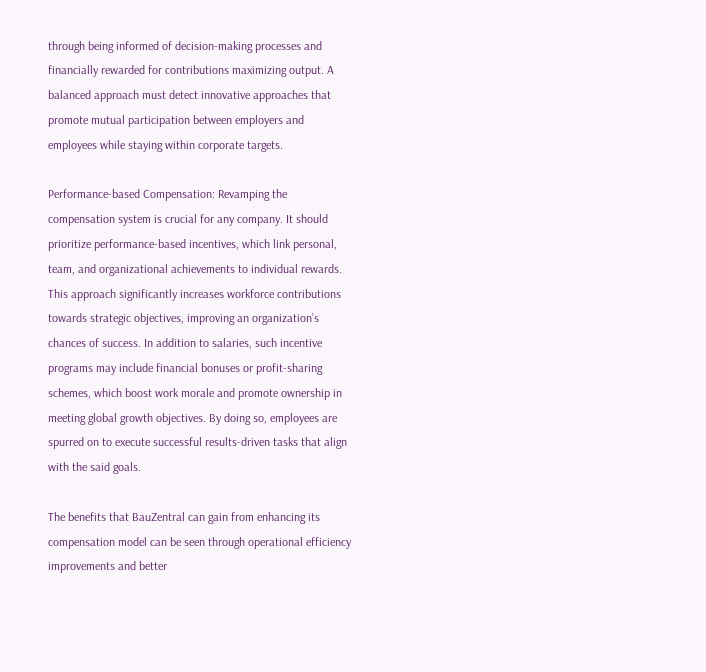through being informed of decision-making processes and financially rewarded for contributions maximizing output. A balanced approach must detect innovative approaches that promote mutual participation between employers and employees while staying within corporate targets.

Performance-based Compensation: Revamping the compensation system is crucial for any company. It should prioritize performance-based incentives, which link personal, team, and organizational achievements to individual rewards. This approach significantly increases workforce contributions towards strategic objectives, improving an organization’s chances of success. In addition to salaries, such incentive programs may include financial bonuses or profit-sharing schemes, which boost work morale and promote ownership in meeting global growth objectives. By doing so, employees are spurred on to execute successful results-driven tasks that align with the said goals.

The benefits that BauZentral can gain from enhancing its compensation model can be seen through operational efficiency improvements and better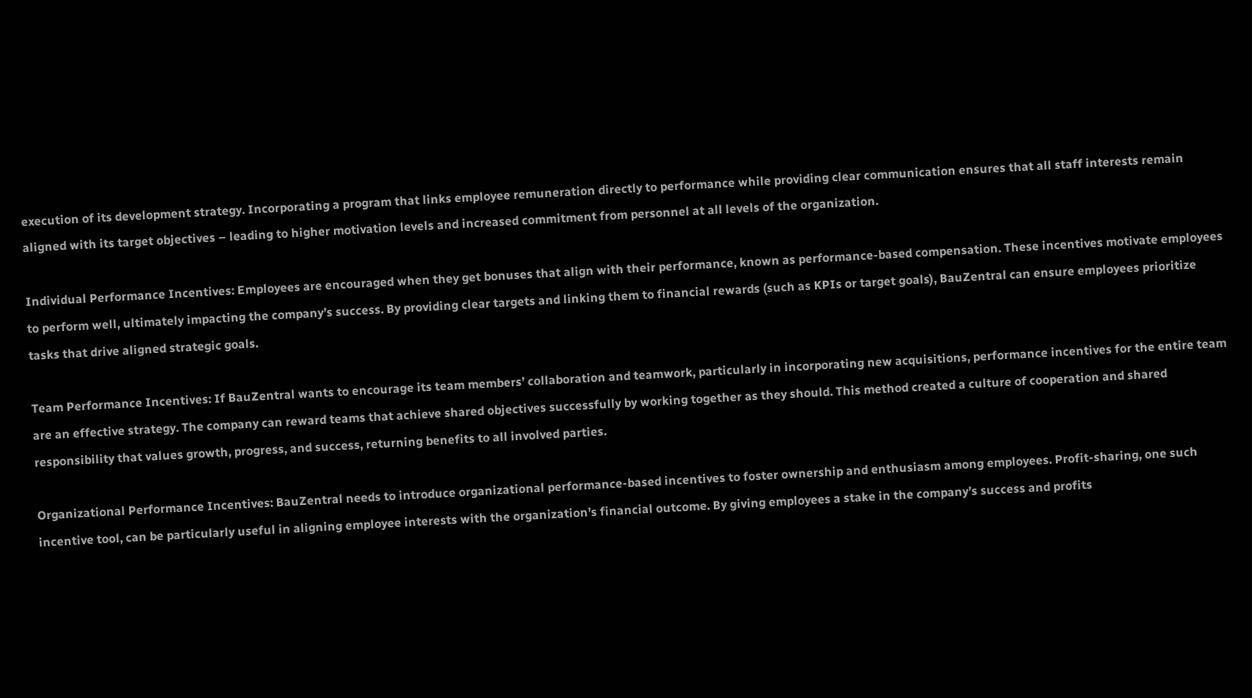execution of its development strategy. Incorporating a program that links employee remuneration directly to performance while providing clear communication ensures that all staff interests remain aligned with its target objectives – leading to higher motivation levels and increased commitment from personnel at all levels of the organization.

Individual Performance Incentives: Employees are encouraged when they get bonuses that align with their performance, known as performance-based compensation. These incentives motivate employees to perform well, ultimately impacting the company’s success. By providing clear targets and linking them to financial rewards (such as KPIs or target goals), BauZentral can ensure employees prioritize tasks that drive aligned strategic goals.

Team Performance Incentives: If BauZentral wants to encourage its team members’ collaboration and teamwork, particularly in incorporating new acquisitions, performance incentives for the entire team are an effective strategy. The company can reward teams that achieve shared objectives successfully by working together as they should. This method created a culture of cooperation and shared responsibility that values growth, progress, and success, returning benefits to all involved parties.

Organizational Performance Incentives: BauZentral needs to introduce organizational performance-based incentives to foster ownership and enthusiasm among employees. Profit-sharing, one such incentive tool, can be particularly useful in aligning employee interests with the organization’s financial outcome. By giving employees a stake in the company’s success and profits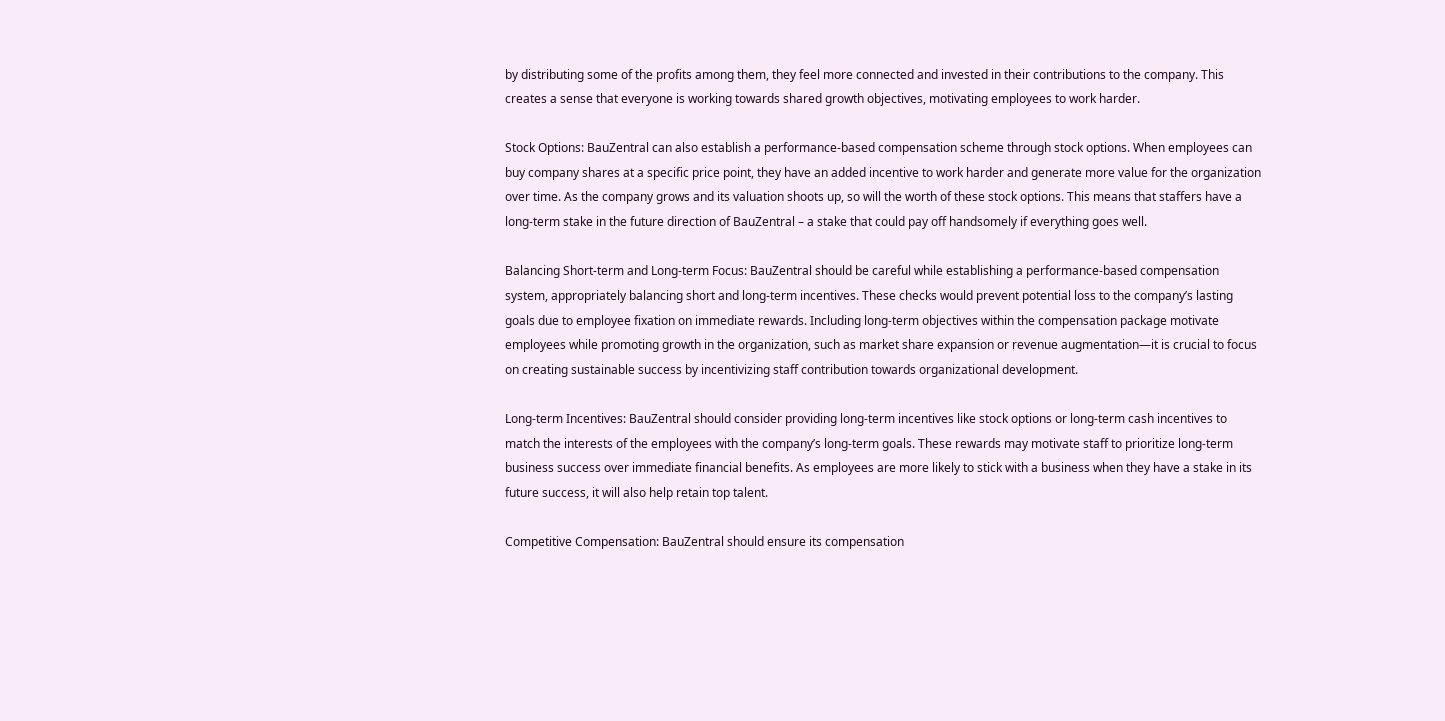by distributing some of the profits among them, they feel more connected and invested in their contributions to the company. This creates a sense that everyone is working towards shared growth objectives, motivating employees to work harder.

Stock Options: BauZentral can also establish a performance-based compensation scheme through stock options. When employees can buy company shares at a specific price point, they have an added incentive to work harder and generate more value for the organization over time. As the company grows and its valuation shoots up, so will the worth of these stock options. This means that staffers have a long-term stake in the future direction of BauZentral – a stake that could pay off handsomely if everything goes well.

Balancing Short-term and Long-term Focus: BauZentral should be careful while establishing a performance-based compensation system, appropriately balancing short and long-term incentives. These checks would prevent potential loss to the company’s lasting goals due to employee fixation on immediate rewards. Including long-term objectives within the compensation package motivate employees while promoting growth in the organization, such as market share expansion or revenue augmentation—it is crucial to focus on creating sustainable success by incentivizing staff contribution towards organizational development.

Long-term Incentives: BauZentral should consider providing long-term incentives like stock options or long-term cash incentives to match the interests of the employees with the company’s long-term goals. These rewards may motivate staff to prioritize long-term business success over immediate financial benefits. As employees are more likely to stick with a business when they have a stake in its future success, it will also help retain top talent.

Competitive Compensation: BauZentral should ensure its compensation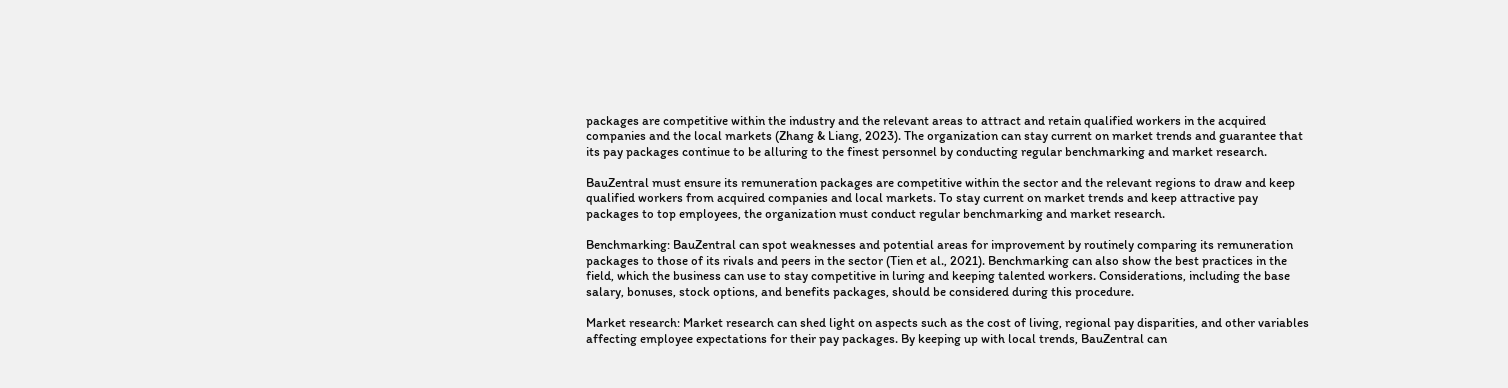packages are competitive within the industry and the relevant areas to attract and retain qualified workers in the acquired companies and the local markets (Zhang & Liang, 2023). The organization can stay current on market trends and guarantee that its pay packages continue to be alluring to the finest personnel by conducting regular benchmarking and market research.

BauZentral must ensure its remuneration packages are competitive within the sector and the relevant regions to draw and keep qualified workers from acquired companies and local markets. To stay current on market trends and keep attractive pay packages to top employees, the organization must conduct regular benchmarking and market research.

Benchmarking: BauZentral can spot weaknesses and potential areas for improvement by routinely comparing its remuneration packages to those of its rivals and peers in the sector (Tien et al., 2021). Benchmarking can also show the best practices in the field, which the business can use to stay competitive in luring and keeping talented workers. Considerations, including the base salary, bonuses, stock options, and benefits packages, should be considered during this procedure.

Market research: Market research can shed light on aspects such as the cost of living, regional pay disparities, and other variables affecting employee expectations for their pay packages. By keeping up with local trends, BauZentral can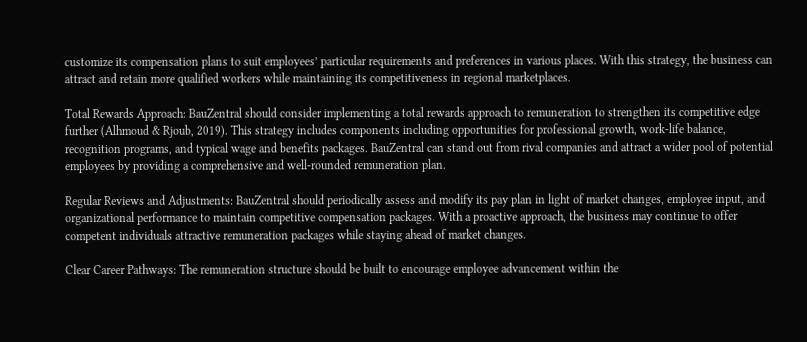customize its compensation plans to suit employees’ particular requirements and preferences in various places. With this strategy, the business can attract and retain more qualified workers while maintaining its competitiveness in regional marketplaces.

Total Rewards Approach: BauZentral should consider implementing a total rewards approach to remuneration to strengthen its competitive edge further (Alhmoud & Rjoub, 2019). This strategy includes components including opportunities for professional growth, work-life balance, recognition programs, and typical wage and benefits packages. BauZentral can stand out from rival companies and attract a wider pool of potential employees by providing a comprehensive and well-rounded remuneration plan.

Regular Reviews and Adjustments: BauZentral should periodically assess and modify its pay plan in light of market changes, employee input, and organizational performance to maintain competitive compensation packages. With a proactive approach, the business may continue to offer competent individuals attractive remuneration packages while staying ahead of market changes.

Clear Career Pathways: The remuneration structure should be built to encourage employee advancement within the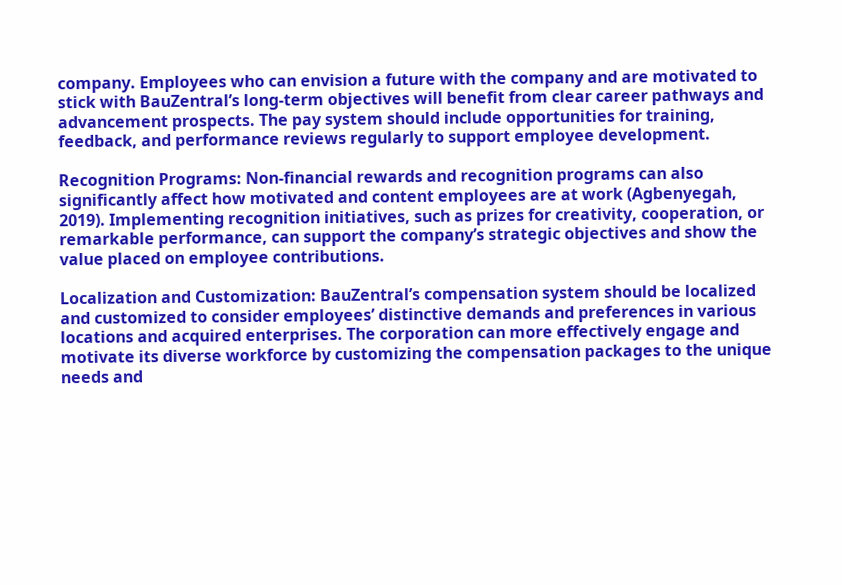company. Employees who can envision a future with the company and are motivated to stick with BauZentral’s long-term objectives will benefit from clear career pathways and advancement prospects. The pay system should include opportunities for training, feedback, and performance reviews regularly to support employee development.

Recognition Programs: Non-financial rewards and recognition programs can also significantly affect how motivated and content employees are at work (Agbenyegah, 2019). Implementing recognition initiatives, such as prizes for creativity, cooperation, or remarkable performance, can support the company’s strategic objectives and show the value placed on employee contributions.

Localization and Customization: BauZentral’s compensation system should be localized and customized to consider employees’ distinctive demands and preferences in various locations and acquired enterprises. The corporation can more effectively engage and motivate its diverse workforce by customizing the compensation packages to the unique needs and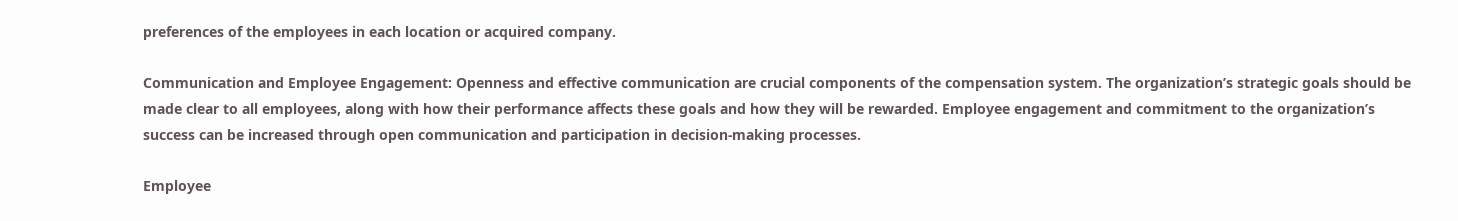preferences of the employees in each location or acquired company.

Communication and Employee Engagement: Openness and effective communication are crucial components of the compensation system. The organization’s strategic goals should be made clear to all employees, along with how their performance affects these goals and how they will be rewarded. Employee engagement and commitment to the organization’s success can be increased through open communication and participation in decision-making processes.

Employee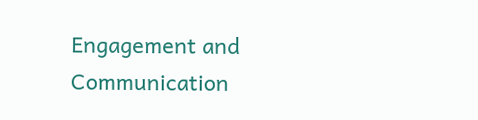Engagement and Communication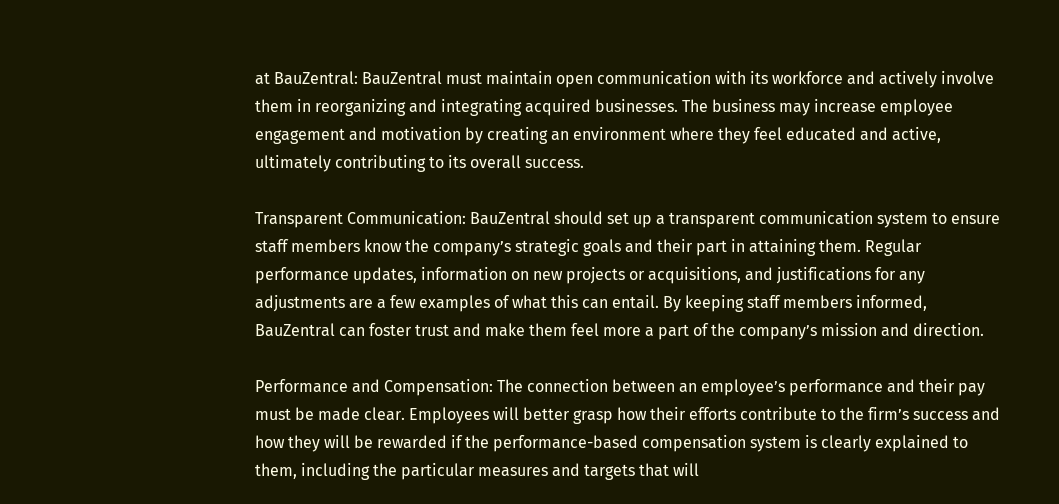at BauZentral: BauZentral must maintain open communication with its workforce and actively involve them in reorganizing and integrating acquired businesses. The business may increase employee engagement and motivation by creating an environment where they feel educated and active, ultimately contributing to its overall success.

Transparent Communication: BauZentral should set up a transparent communication system to ensure staff members know the company’s strategic goals and their part in attaining them. Regular performance updates, information on new projects or acquisitions, and justifications for any adjustments are a few examples of what this can entail. By keeping staff members informed, BauZentral can foster trust and make them feel more a part of the company’s mission and direction.

Performance and Compensation: The connection between an employee’s performance and their pay must be made clear. Employees will better grasp how their efforts contribute to the firm’s success and how they will be rewarded if the performance-based compensation system is clearly explained to them, including the particular measures and targets that will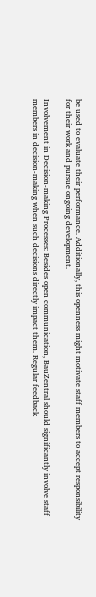be used to evaluate their performance. Additionally, this openness might motivate staff members to accept responsibility for their work and pursue ongoing development.

Involvement in Decision-making Processes: Besides open communication, BauZentral should significantly involve staff members in decision-making when such decisions directly impact them. Regular feedback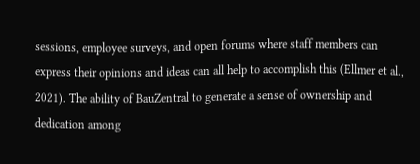sessions, employee surveys, and open forums where staff members can express their opinions and ideas can all help to accomplish this (Ellmer et al., 2021). The ability of BauZentral to generate a sense of ownership and dedication among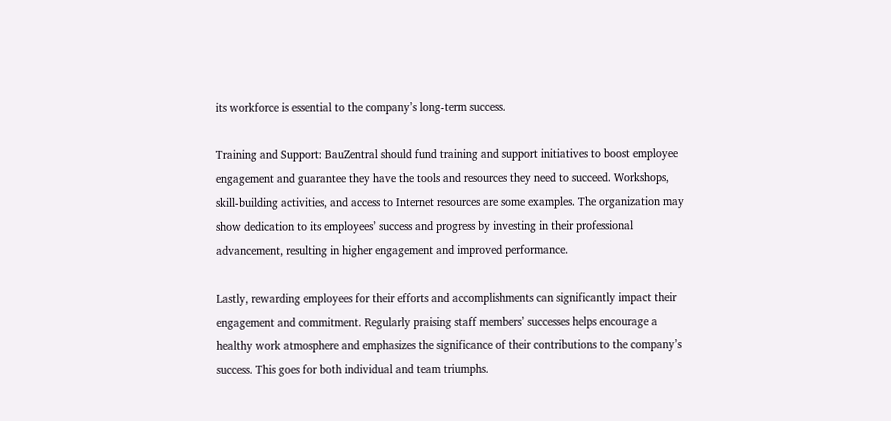its workforce is essential to the company’s long-term success.

Training and Support: BauZentral should fund training and support initiatives to boost employee engagement and guarantee they have the tools and resources they need to succeed. Workshops, skill-building activities, and access to Internet resources are some examples. The organization may show dedication to its employees’ success and progress by investing in their professional advancement, resulting in higher engagement and improved performance.

Lastly, rewarding employees for their efforts and accomplishments can significantly impact their engagement and commitment. Regularly praising staff members’ successes helps encourage a healthy work atmosphere and emphasizes the significance of their contributions to the company’s success. This goes for both individual and team triumphs.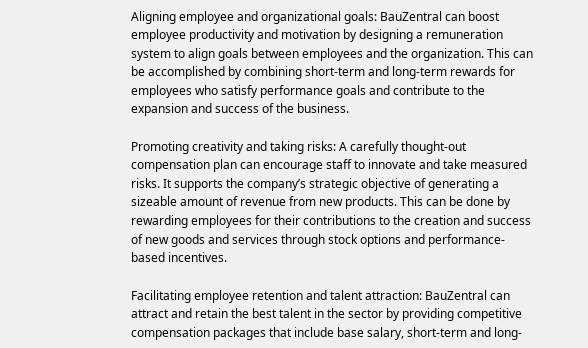Aligning employee and organizational goals: BauZentral can boost employee productivity and motivation by designing a remuneration system to align goals between employees and the organization. This can be accomplished by combining short-term and long-term rewards for employees who satisfy performance goals and contribute to the expansion and success of the business.

Promoting creativity and taking risks: A carefully thought-out compensation plan can encourage staff to innovate and take measured risks. It supports the company’s strategic objective of generating a sizeable amount of revenue from new products. This can be done by rewarding employees for their contributions to the creation and success of new goods and services through stock options and performance-based incentives.

Facilitating employee retention and talent attraction: BauZentral can attract and retain the best talent in the sector by providing competitive compensation packages that include base salary, short-term and long-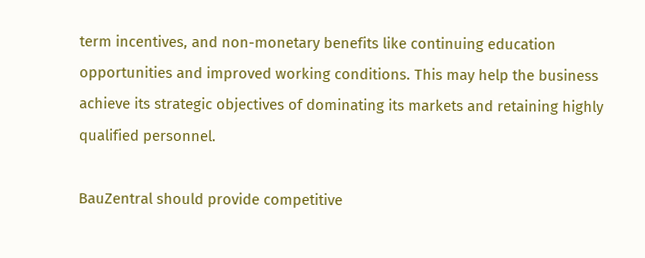term incentives, and non-monetary benefits like continuing education opportunities and improved working conditions. This may help the business achieve its strategic objectives of dominating its markets and retaining highly qualified personnel.

BauZentral should provide competitive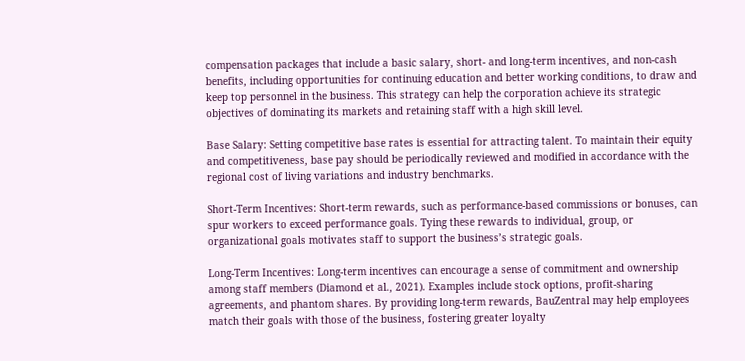compensation packages that include a basic salary, short- and long-term incentives, and non-cash benefits, including opportunities for continuing education and better working conditions, to draw and keep top personnel in the business. This strategy can help the corporation achieve its strategic objectives of dominating its markets and retaining staff with a high skill level.

Base Salary: Setting competitive base rates is essential for attracting talent. To maintain their equity and competitiveness, base pay should be periodically reviewed and modified in accordance with the regional cost of living variations and industry benchmarks.

Short-Term Incentives: Short-term rewards, such as performance-based commissions or bonuses, can spur workers to exceed performance goals. Tying these rewards to individual, group, or organizational goals motivates staff to support the business’s strategic goals.

Long-Term Incentives: Long-term incentives can encourage a sense of commitment and ownership among staff members (Diamond et al., 2021). Examples include stock options, profit-sharing agreements, and phantom shares. By providing long-term rewards, BauZentral may help employees match their goals with those of the business, fostering greater loyalty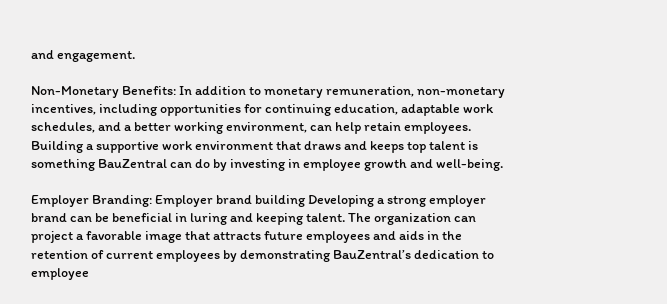and engagement.

Non-Monetary Benefits: In addition to monetary remuneration, non-monetary incentives, including opportunities for continuing education, adaptable work schedules, and a better working environment, can help retain employees. Building a supportive work environment that draws and keeps top talent is something BauZentral can do by investing in employee growth and well-being.

Employer Branding: Employer brand building Developing a strong employer brand can be beneficial in luring and keeping talent. The organization can project a favorable image that attracts future employees and aids in the retention of current employees by demonstrating BauZentral’s dedication to employee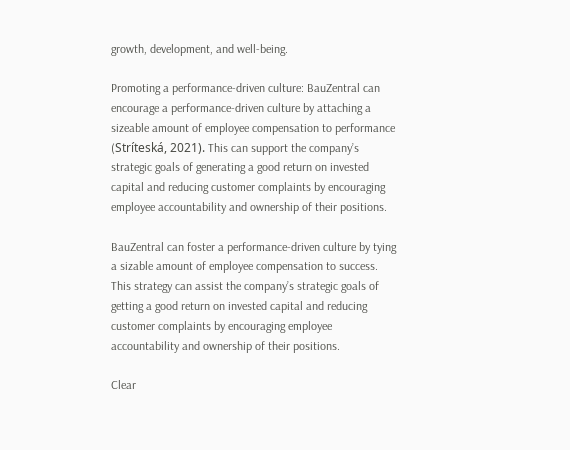growth, development, and well-being.

Promoting a performance-driven culture: BauZentral can encourage a performance-driven culture by attaching a sizeable amount of employee compensation to performance (Stríteská, 2021). This can support the company’s strategic goals of generating a good return on invested capital and reducing customer complaints by encouraging employee accountability and ownership of their positions.

BauZentral can foster a performance-driven culture by tying a sizable amount of employee compensation to success. This strategy can assist the company’s strategic goals of getting a good return on invested capital and reducing customer complaints by encouraging employee accountability and ownership of their positions.

Clear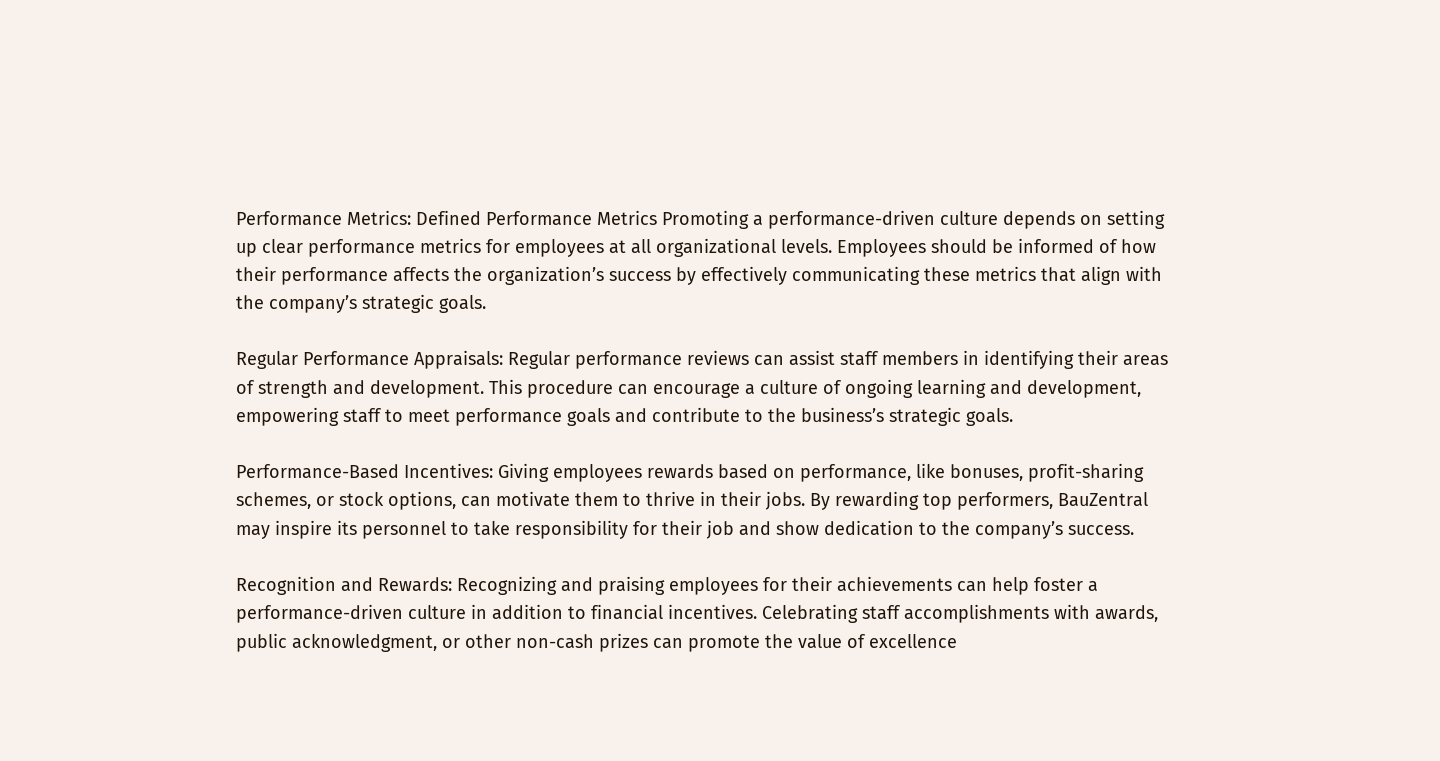Performance Metrics: Defined Performance Metrics Promoting a performance-driven culture depends on setting up clear performance metrics for employees at all organizational levels. Employees should be informed of how their performance affects the organization’s success by effectively communicating these metrics that align with the company’s strategic goals.

Regular Performance Appraisals: Regular performance reviews can assist staff members in identifying their areas of strength and development. This procedure can encourage a culture of ongoing learning and development, empowering staff to meet performance goals and contribute to the business’s strategic goals.

Performance-Based Incentives: Giving employees rewards based on performance, like bonuses, profit-sharing schemes, or stock options, can motivate them to thrive in their jobs. By rewarding top performers, BauZentral may inspire its personnel to take responsibility for their job and show dedication to the company’s success.

Recognition and Rewards: Recognizing and praising employees for their achievements can help foster a performance-driven culture in addition to financial incentives. Celebrating staff accomplishments with awards, public acknowledgment, or other non-cash prizes can promote the value of excellence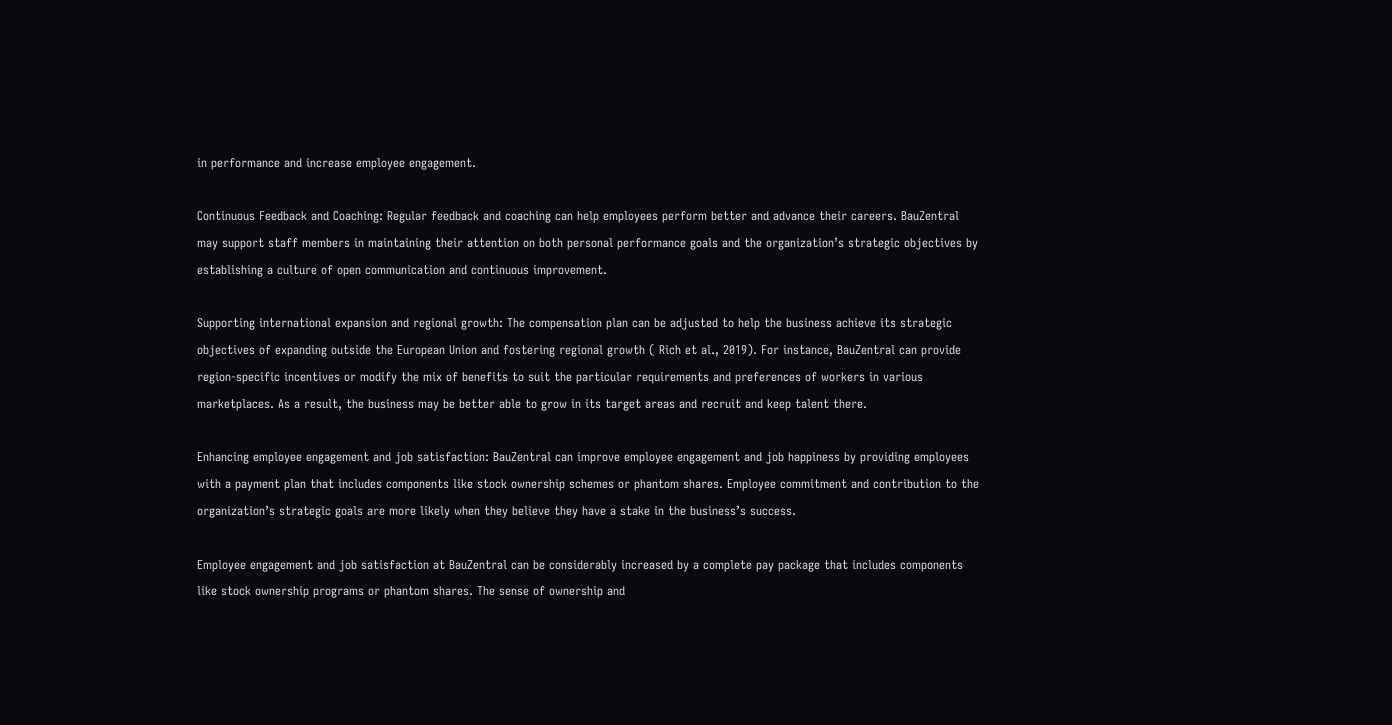in performance and increase employee engagement.

Continuous Feedback and Coaching: Regular feedback and coaching can help employees perform better and advance their careers. BauZentral may support staff members in maintaining their attention on both personal performance goals and the organization’s strategic objectives by establishing a culture of open communication and continuous improvement.

Supporting international expansion and regional growth: The compensation plan can be adjusted to help the business achieve its strategic objectives of expanding outside the European Union and fostering regional growth ( Rich et al., 2019). For instance, BauZentral can provide region-specific incentives or modify the mix of benefits to suit the particular requirements and preferences of workers in various marketplaces. As a result, the business may be better able to grow in its target areas and recruit and keep talent there.

Enhancing employee engagement and job satisfaction: BauZentral can improve employee engagement and job happiness by providing employees with a payment plan that includes components like stock ownership schemes or phantom shares. Employee commitment and contribution to the organization’s strategic goals are more likely when they believe they have a stake in the business’s success.

Employee engagement and job satisfaction at BauZentral can be considerably increased by a complete pay package that includes components like stock ownership programs or phantom shares. The sense of ownership and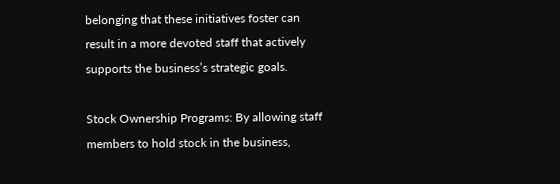belonging that these initiatives foster can result in a more devoted staff that actively supports the business’s strategic goals.

Stock Ownership Programs: By allowing staff members to hold stock in the business,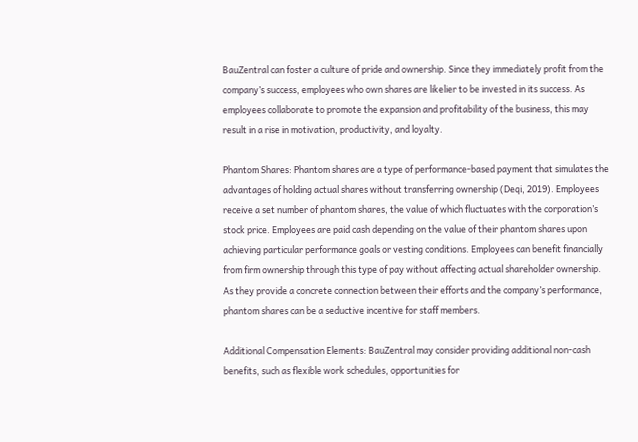BauZentral can foster a culture of pride and ownership. Since they immediately profit from the company’s success, employees who own shares are likelier to be invested in its success. As employees collaborate to promote the expansion and profitability of the business, this may result in a rise in motivation, productivity, and loyalty.

Phantom Shares: Phantom shares are a type of performance-based payment that simulates the advantages of holding actual shares without transferring ownership (Deqi, 2019). Employees receive a set number of phantom shares, the value of which fluctuates with the corporation’s stock price. Employees are paid cash depending on the value of their phantom shares upon achieving particular performance goals or vesting conditions. Employees can benefit financially from firm ownership through this type of pay without affecting actual shareholder ownership. As they provide a concrete connection between their efforts and the company’s performance, phantom shares can be a seductive incentive for staff members.

Additional Compensation Elements: BauZentral may consider providing additional non-cash benefits, such as flexible work schedules, opportunities for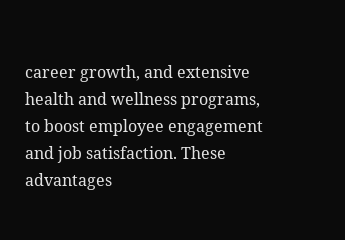career growth, and extensive health and wellness programs, to boost employee engagement and job satisfaction. These advantages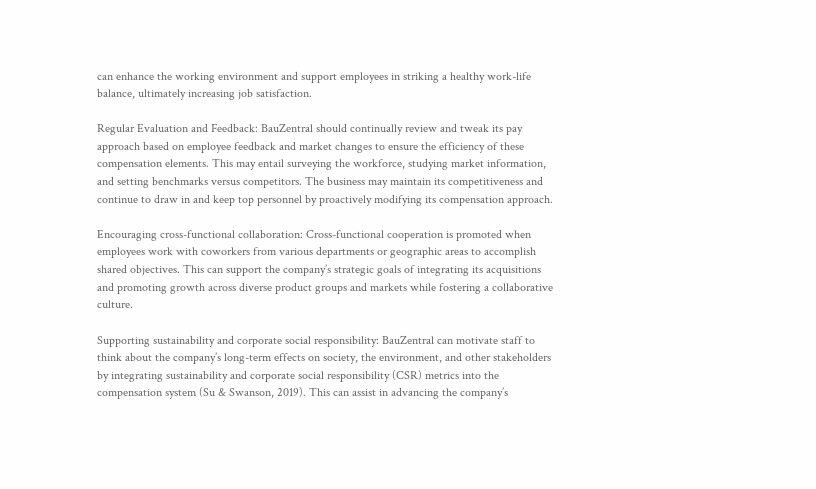can enhance the working environment and support employees in striking a healthy work-life balance, ultimately increasing job satisfaction.

Regular Evaluation and Feedback: BauZentral should continually review and tweak its pay approach based on employee feedback and market changes to ensure the efficiency of these compensation elements. This may entail surveying the workforce, studying market information, and setting benchmarks versus competitors. The business may maintain its competitiveness and continue to draw in and keep top personnel by proactively modifying its compensation approach.

Encouraging cross-functional collaboration: Cross-functional cooperation is promoted when employees work with coworkers from various departments or geographic areas to accomplish shared objectives. This can support the company’s strategic goals of integrating its acquisitions and promoting growth across diverse product groups and markets while fostering a collaborative culture.

Supporting sustainability and corporate social responsibility: BauZentral can motivate staff to think about the company’s long-term effects on society, the environment, and other stakeholders by integrating sustainability and corporate social responsibility (CSR) metrics into the compensation system (Su & Swanson, 2019). This can assist in advancing the company’s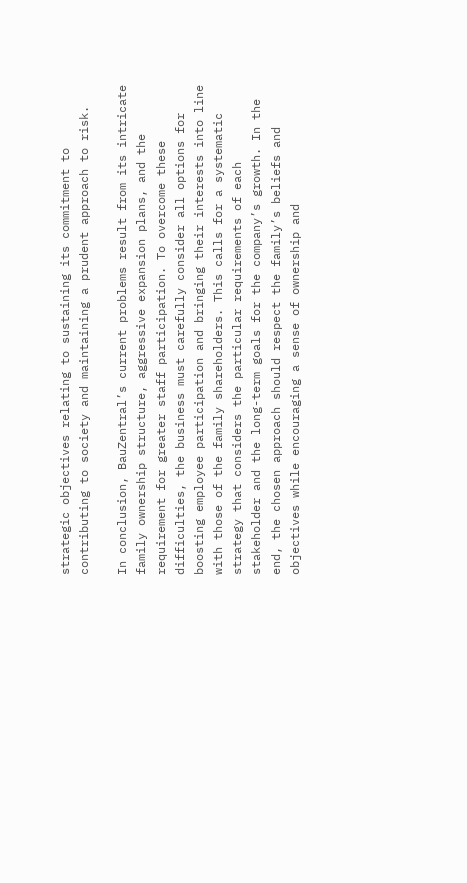strategic objectives relating to sustaining its commitment to contributing to society and maintaining a prudent approach to risk.

In conclusion, BauZentral’s current problems result from its intricate family ownership structure, aggressive expansion plans, and the requirement for greater staff participation. To overcome these difficulties, the business must carefully consider all options for boosting employee participation and bringing their interests into line with those of the family shareholders. This calls for a systematic strategy that considers the particular requirements of each stakeholder and the long-term goals for the company’s growth. In the end, the chosen approach should respect the family’s beliefs and objectives while encouraging a sense of ownership and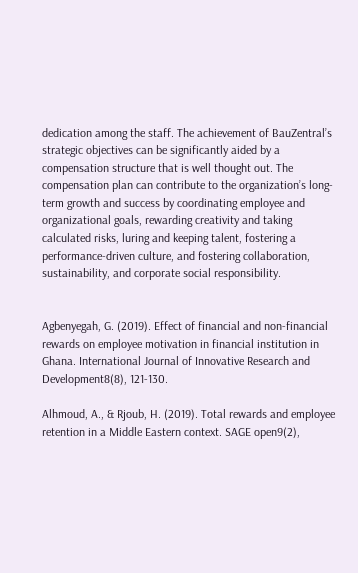dedication among the staff. The achievement of BauZentral’s strategic objectives can be significantly aided by a compensation structure that is well thought out. The compensation plan can contribute to the organization’s long-term growth and success by coordinating employee and organizational goals, rewarding creativity and taking calculated risks, luring and keeping talent, fostering a performance-driven culture, and fostering collaboration, sustainability, and corporate social responsibility.


Agbenyegah, G. (2019). Effect of financial and non-financial rewards on employee motivation in financial institution in Ghana. International Journal of Innovative Research and Development8(8), 121-130.

Alhmoud, A., & Rjoub, H. (2019). Total rewards and employee retention in a Middle Eastern context. SAGE open9(2),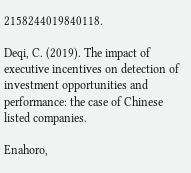2158244019840118.

Deqi, C. (2019). The impact of executive incentives on detection of investment opportunities and performance: the case of Chinese listed companies.

Enahoro,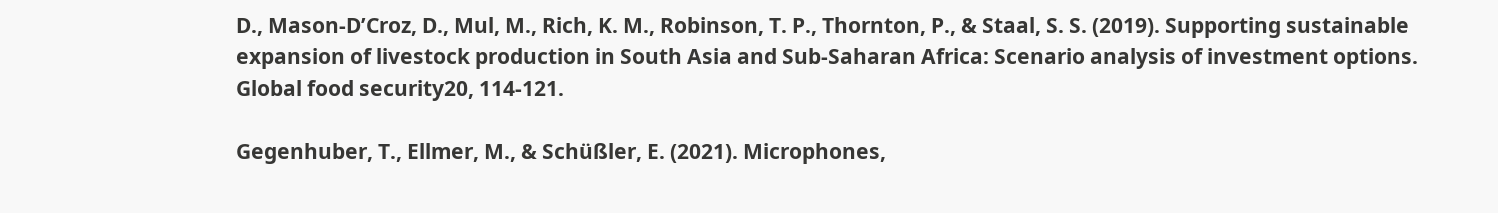D., Mason-D’Croz, D., Mul, M., Rich, K. M., Robinson, T. P., Thornton, P., & Staal, S. S. (2019). Supporting sustainable expansion of livestock production in South Asia and Sub-Saharan Africa: Scenario analysis of investment options. Global food security20, 114-121.

Gegenhuber, T., Ellmer, M., & Schüßler, E. (2021). Microphones,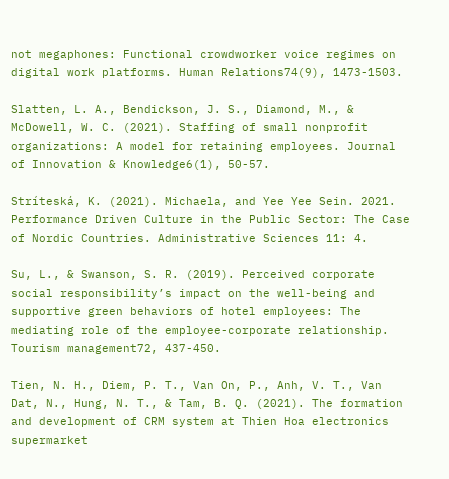not megaphones: Functional crowdworker voice regimes on digital work platforms. Human Relations74(9), 1473-1503.

Slatten, L. A., Bendickson, J. S., Diamond, M., & McDowell, W. C. (2021). Staffing of small nonprofit organizations: A model for retaining employees. Journal of Innovation & Knowledge6(1), 50-57.

Stríteská, K. (2021). Michaela, and Yee Yee Sein. 2021. Performance Driven Culture in the Public Sector: The Case of Nordic Countries. Administrative Sciences 11: 4.

Su, L., & Swanson, S. R. (2019). Perceived corporate social responsibility’s impact on the well-being and supportive green behaviors of hotel employees: The mediating role of the employee-corporate relationship. Tourism management72, 437-450.

Tien, N. H., Diem, P. T., Van On, P., Anh, V. T., Van Dat, N., Hung, N. T., & Tam, B. Q. (2021). The formation and development of CRM system at Thien Hoa electronics supermarket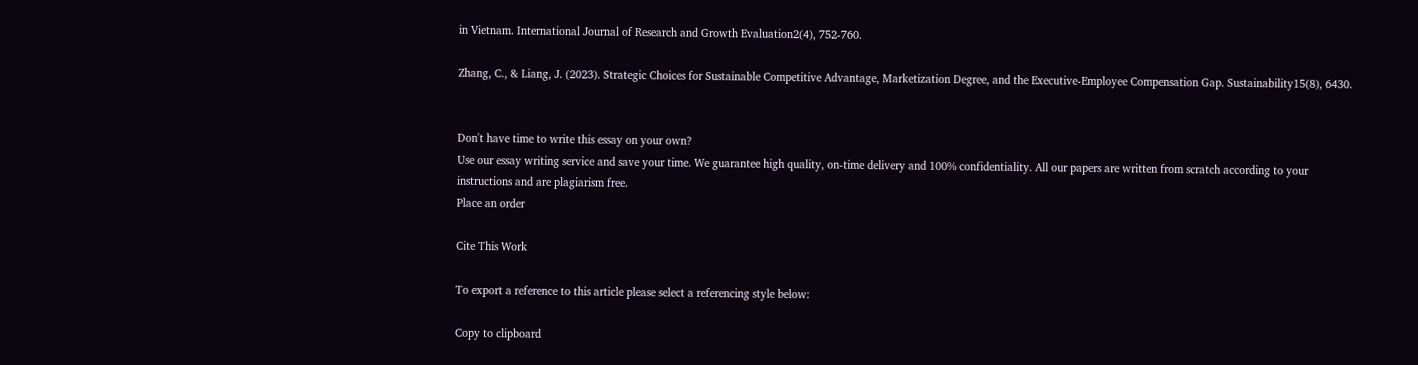in Vietnam. International Journal of Research and Growth Evaluation2(4), 752-760.

Zhang, C., & Liang, J. (2023). Strategic Choices for Sustainable Competitive Advantage, Marketization Degree, and the Executive-Employee Compensation Gap. Sustainability15(8), 6430.


Don't have time to write this essay on your own?
Use our essay writing service and save your time. We guarantee high quality, on-time delivery and 100% confidentiality. All our papers are written from scratch according to your instructions and are plagiarism free.
Place an order

Cite This Work

To export a reference to this article please select a referencing style below:

Copy to clipboard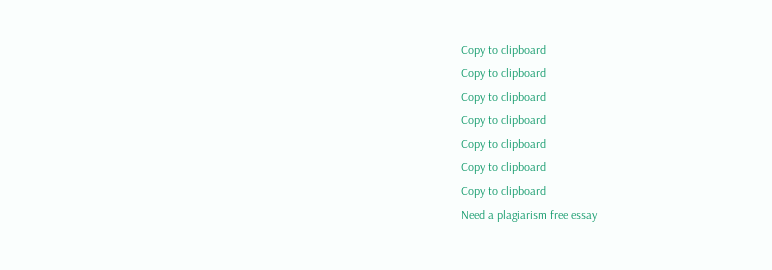Copy to clipboard
Copy to clipboard
Copy to clipboard
Copy to clipboard
Copy to clipboard
Copy to clipboard
Copy to clipboard
Need a plagiarism free essay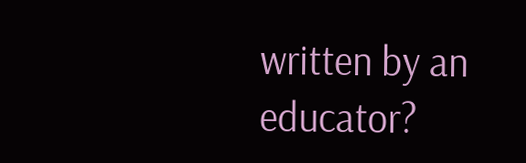written by an educator?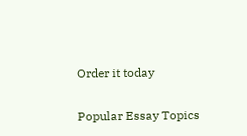Order it today

Popular Essay Topics